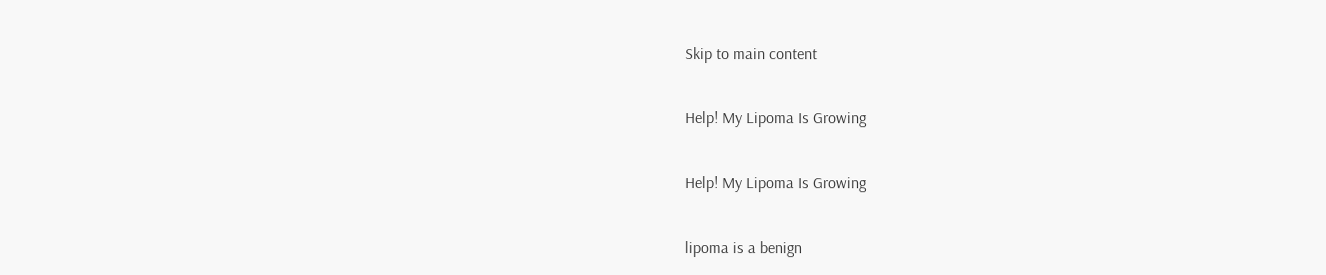Skip to main content

Help! My Lipoma Is Growing

Help! My Lipoma Is Growing

lipoma is a benign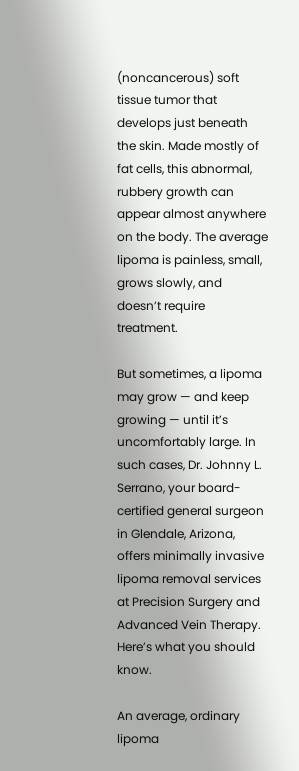(noncancerous) soft tissue tumor that develops just beneath the skin. Made mostly of fat cells, this abnormal, rubbery growth can appear almost anywhere on the body. The average lipoma is painless, small, grows slowly, and doesn’t require treatment.

But sometimes, a lipoma may grow — and keep growing — until it’s uncomfortably large. In such cases, Dr. Johnny L. Serrano, your board-certified general surgeon in Glendale, Arizona, offers minimally invasive lipoma removal services at Precision Surgery and Advanced Vein Therapy. Here’s what you should know.

An average, ordinary lipoma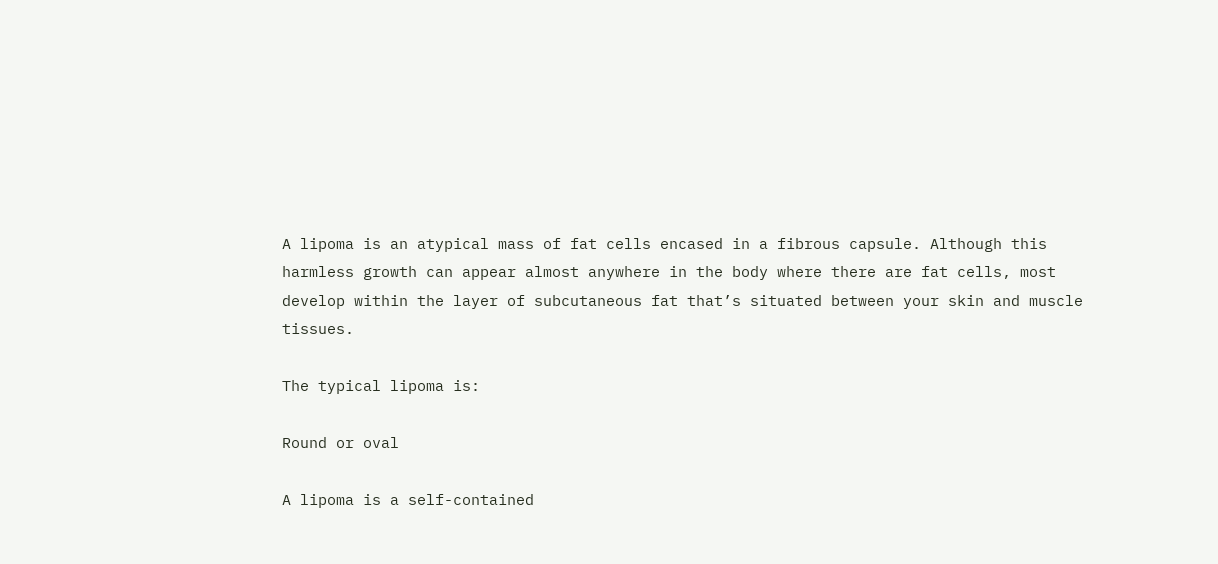A lipoma is an atypical mass of fat cells encased in a fibrous capsule. Although this harmless growth can appear almost anywhere in the body where there are fat cells, most develop within the layer of subcutaneous fat that’s situated between your skin and muscle tissues.

The typical lipoma is:

Round or oval

A lipoma is a self-contained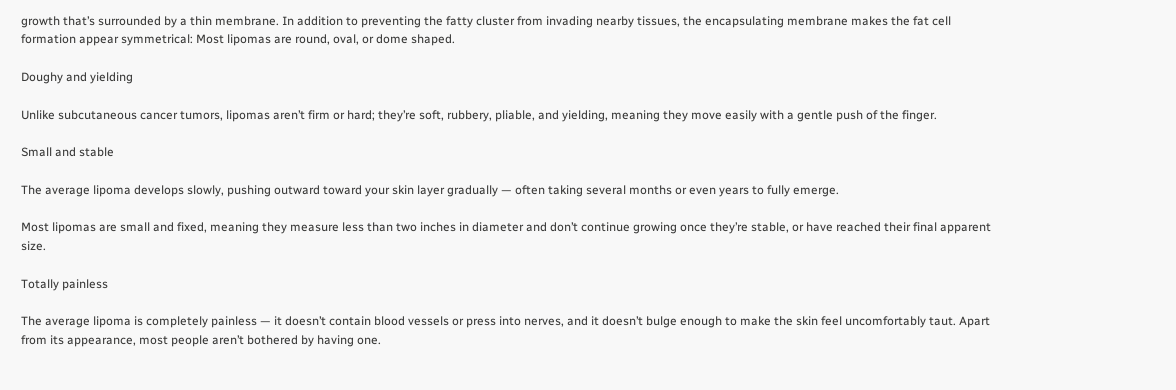growth that’s surrounded by a thin membrane. In addition to preventing the fatty cluster from invading nearby tissues, the encapsulating membrane makes the fat cell formation appear symmetrical: Most lipomas are round, oval, or dome shaped.

Doughy and yielding

Unlike subcutaneous cancer tumors, lipomas aren’t firm or hard; they’re soft, rubbery, pliable, and yielding, meaning they move easily with a gentle push of the finger.

Small and stable

The average lipoma develops slowly, pushing outward toward your skin layer gradually — often taking several months or even years to fully emerge.

Most lipomas are small and fixed, meaning they measure less than two inches in diameter and don’t continue growing once they’re stable, or have reached their final apparent size.

Totally painless

The average lipoma is completely painless — it doesn’t contain blood vessels or press into nerves, and it doesn’t bulge enough to make the skin feel uncomfortably taut. Apart from its appearance, most people aren’t bothered by having one.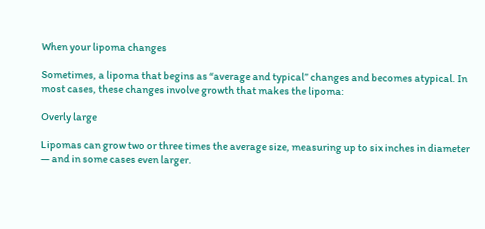When your lipoma changes

Sometimes, a lipoma that begins as “average and typical” changes and becomes atypical. In most cases, these changes involve growth that makes the lipoma:

Overly large

Lipomas can grow two or three times the average size, measuring up to six inches in diameter — and in some cases even larger.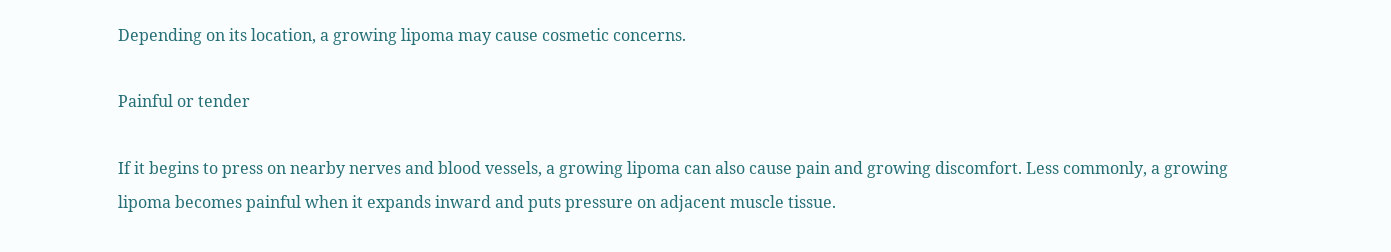Depending on its location, a growing lipoma may cause cosmetic concerns.

Painful or tender

If it begins to press on nearby nerves and blood vessels, a growing lipoma can also cause pain and growing discomfort. Less commonly, a growing lipoma becomes painful when it expands inward and puts pressure on adjacent muscle tissue.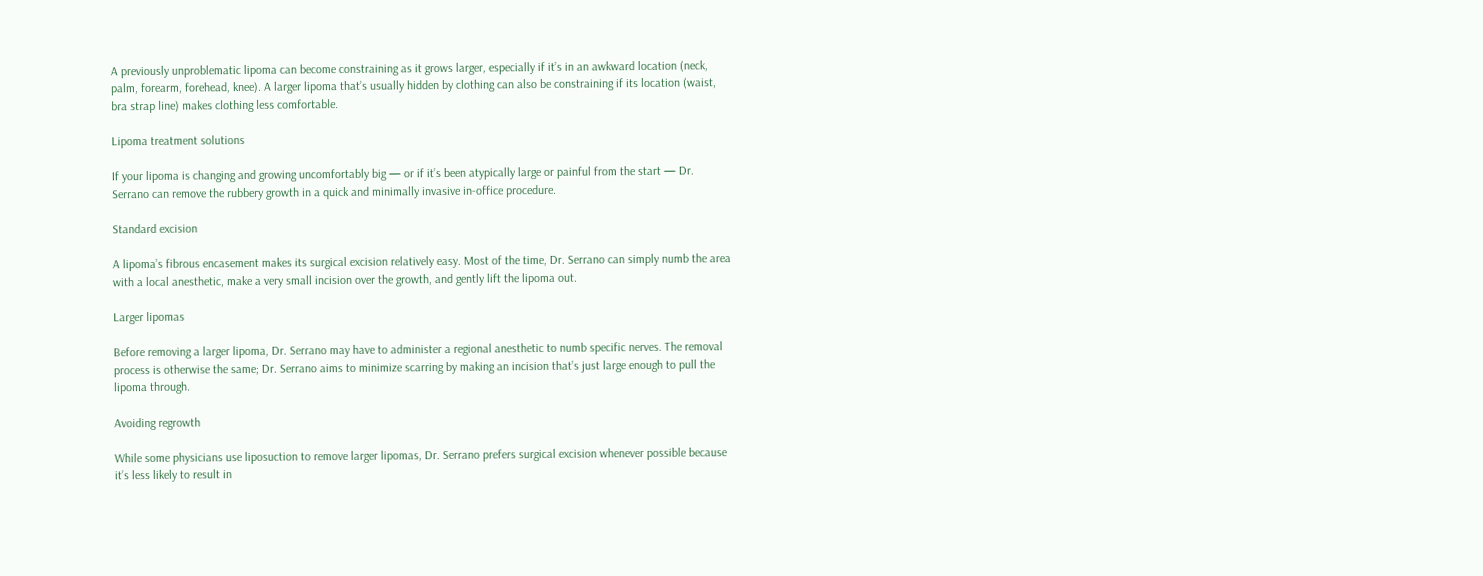A previously unproblematic lipoma can become constraining as it grows larger, especially if it’s in an awkward location (neck, palm, forearm, forehead, knee). A larger lipoma that’s usually hidden by clothing can also be constraining if its location (waist, bra strap line) makes clothing less comfortable.

Lipoma treatment solutions

If your lipoma is changing and growing uncomfortably big — or if it’s been atypically large or painful from the start — Dr. Serrano can remove the rubbery growth in a quick and minimally invasive in-office procedure.

Standard excision

A lipoma’s fibrous encasement makes its surgical excision relatively easy. Most of the time, Dr. Serrano can simply numb the area with a local anesthetic, make a very small incision over the growth, and gently lift the lipoma out.

Larger lipomas

Before removing a larger lipoma, Dr. Serrano may have to administer a regional anesthetic to numb specific nerves. The removal process is otherwise the same; Dr. Serrano aims to minimize scarring by making an incision that’s just large enough to pull the lipoma through.

Avoiding regrowth

While some physicians use liposuction to remove larger lipomas, Dr. Serrano prefers surgical excision whenever possible because it’s less likely to result in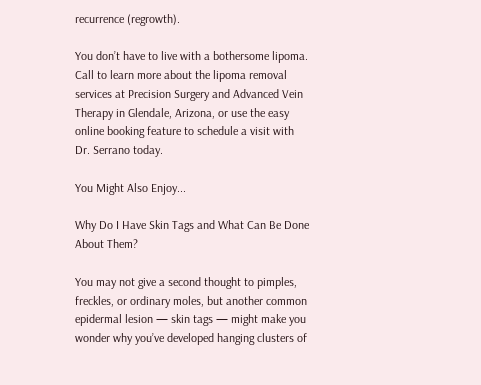recurrence (regrowth).

You don’t have to live with a bothersome lipoma. Call to learn more about the lipoma removal services at Precision Surgery and Advanced Vein Therapy in Glendale, Arizona, or use the easy online booking feature to schedule a visit with Dr. Serrano today.

You Might Also Enjoy...

Why Do I Have Skin Tags and What Can Be Done About Them?

You may not give a second thought to pimples, freckles, or ordinary moles, but another common epidermal lesion — skin tags — might make you wonder why you’ve developed hanging clusters of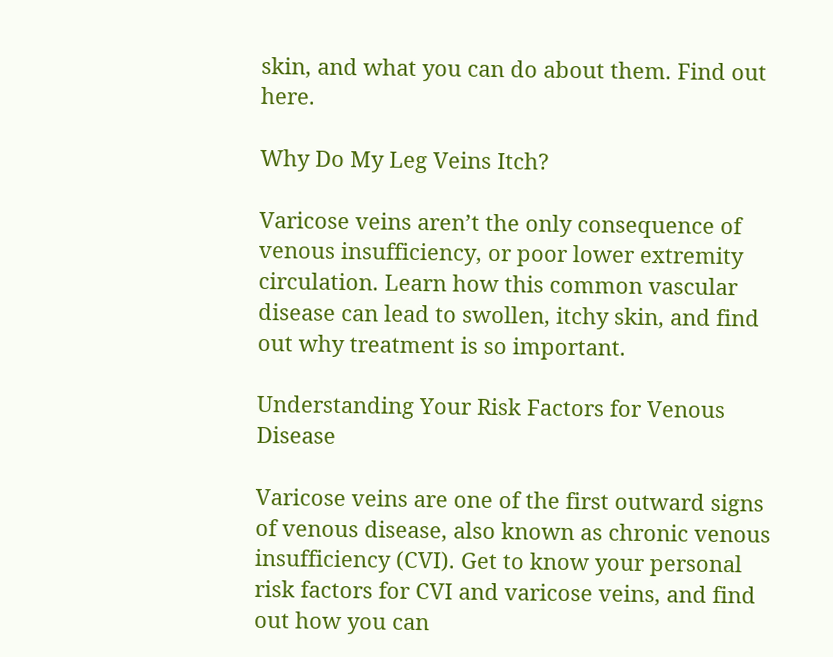skin, and what you can do about them. Find out here.

Why Do My Leg Veins Itch?

Varicose veins aren’t the only consequence of venous insufficiency, or poor lower extremity circulation. Learn how this common vascular disease can lead to swollen, itchy skin, and find out why treatment is so important.

Understanding Your Risk Factors for Venous Disease

Varicose veins are one of the first outward signs of venous disease, also known as chronic venous insufficiency (CVI). Get to know your personal risk factors for CVI and varicose veins, and find out how you can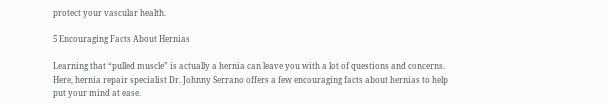protect your vascular health.

5 Encouraging Facts About Hernias

Learning that “pulled muscle” is actually a hernia can leave you with a lot of questions and concerns. Here, hernia repair specialist Dr. Johnny Serrano offers a few encouraging facts about hernias to help put your mind at ease.